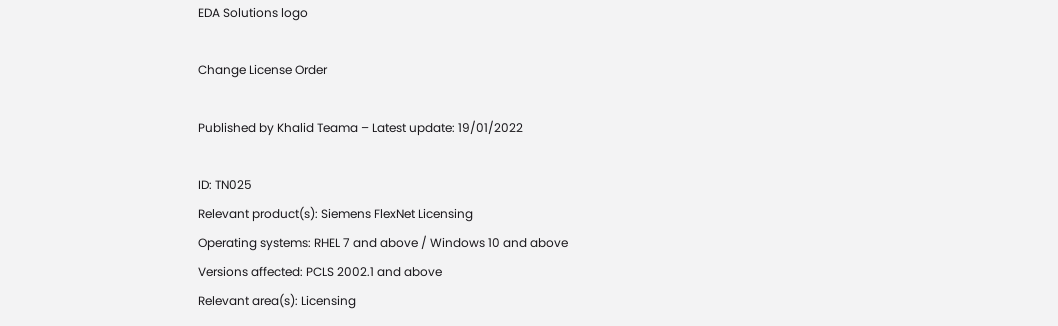EDA Solutions logo

Change License Order

Published by Khalid Teama – Latest update: 19/01/2022

ID: TN025
Relevant product(s): Siemens FlexNet Licensing
Operating systems: RHEL 7 and above / Windows 10 and above
Versions affected: PCLS 2002.1 and above
Relevant area(s): Licensing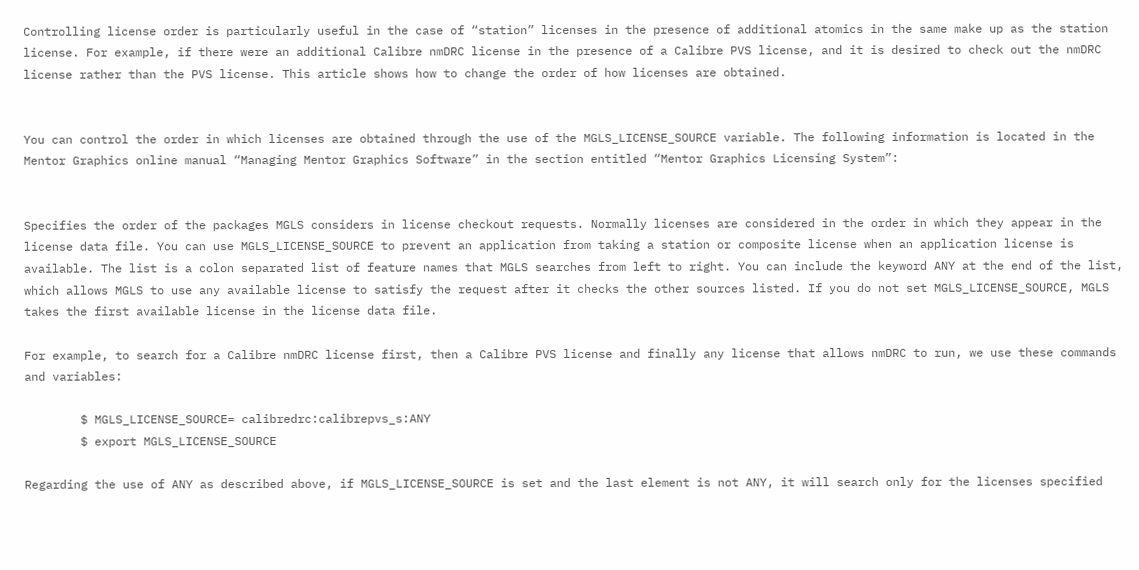Controlling license order is particularly useful in the case of “station” licenses in the presence of additional atomics in the same make up as the station license. For example, if there were an additional Calibre nmDRC license in the presence of a Calibre PVS license, and it is desired to check out the nmDRC license rather than the PVS license. This article shows how to change the order of how licenses are obtained.


You can control the order in which licenses are obtained through the use of the MGLS_LICENSE_SOURCE variable. The following information is located in the Mentor Graphics online manual “Managing Mentor Graphics Software” in the section entitled “Mentor Graphics Licensing System”:


Specifies the order of the packages MGLS considers in license checkout requests. Normally licenses are considered in the order in which they appear in the license data file. You can use MGLS_LICENSE_SOURCE to prevent an application from taking a station or composite license when an application license is available. The list is a colon separated list of feature names that MGLS searches from left to right. You can include the keyword ANY at the end of the list, which allows MGLS to use any available license to satisfy the request after it checks the other sources listed. If you do not set MGLS_LICENSE_SOURCE, MGLS takes the first available license in the license data file.

For example, to search for a Calibre nmDRC license first, then a Calibre PVS license and finally any license that allows nmDRC to run, we use these commands and variables:

        $ MGLS_LICENSE_SOURCE= calibredrc:calibrepvs_s:ANY
        $ export MGLS_LICENSE_SOURCE

Regarding the use of ANY as described above, if MGLS_LICENSE_SOURCE is set and the last element is not ANY, it will search only for the licenses specified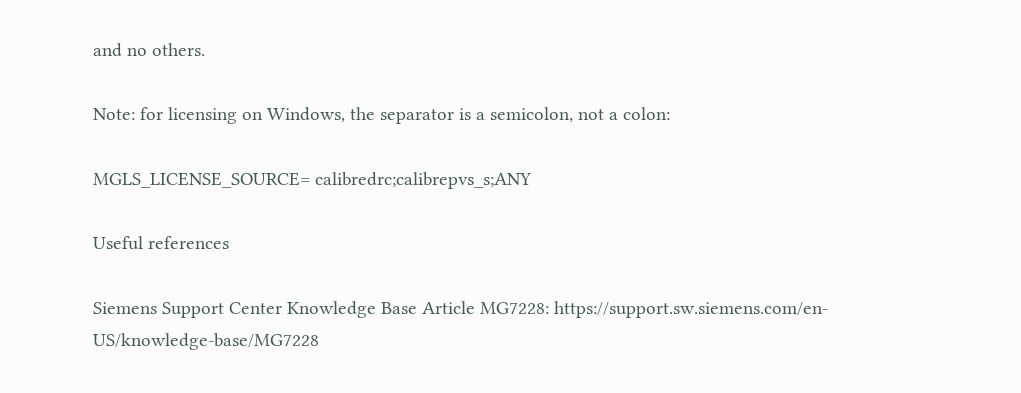and no others.

Note: for licensing on Windows, the separator is a semicolon, not a colon:

MGLS_LICENSE_SOURCE= calibredrc;calibrepvs_s;ANY

Useful references

Siemens Support Center Knowledge Base Article MG7228: https://support.sw.siemens.com/en-US/knowledge-base/MG7228